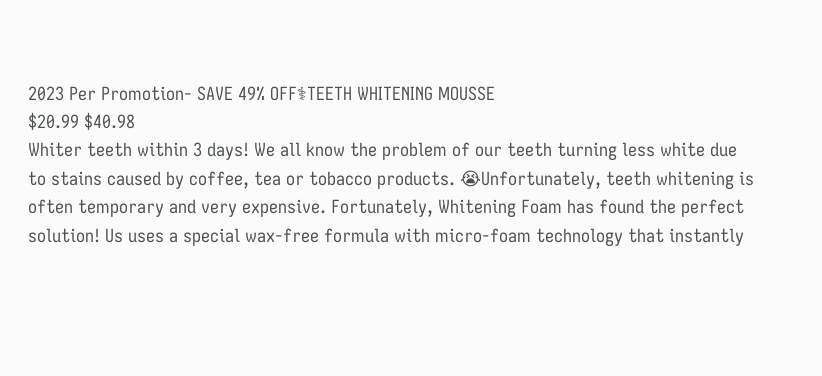2023 Per Promotion- SAVE 49% OFF⚕TEETH WHITENING MOUSSE
$20.99 $40.98
Whiter teeth within 3 days! We all know the problem of our teeth turning less white due to stains caused by coffee, tea or tobacco products. 😭Unfortunately, teeth whitening is often temporary and very expensive. Fortunately, Whitening Foam has found the perfect solution! Us uses a special wax-free formula with micro-foam technology that instantly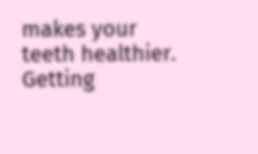makes your teeth healthier. Getting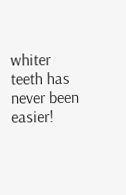whiter teeth has never been easier!